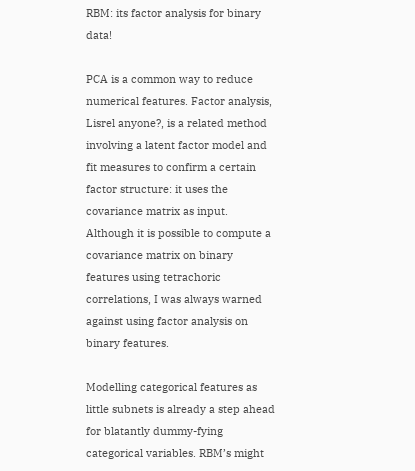RBM: its factor analysis for binary data!

PCA is a common way to reduce numerical features. Factor analysis, Lisrel anyone?, is a related method involving a latent factor model and fit measures to confirm a certain factor structure: it uses the covariance matrix as input. Although it is possible to compute a covariance matrix on binary features using tetrachoric correlations, I was always warned against using factor analysis on binary features.

Modelling categorical features as little subnets is already a step ahead for blatantly dummy-fying categorical variables. RBM’s might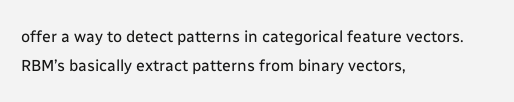offer a way to detect patterns in categorical feature vectors. RBM’s basically extract patterns from binary vectors,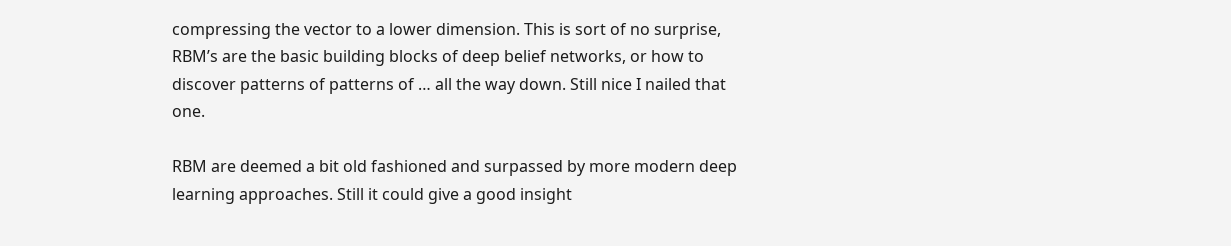compressing the vector to a lower dimension. This is sort of no surprise, RBM’s are the basic building blocks of deep belief networks, or how to discover patterns of patterns of … all the way down. Still nice I nailed that one.

RBM are deemed a bit old fashioned and surpassed by more modern deep learning approaches. Still it could give a good insight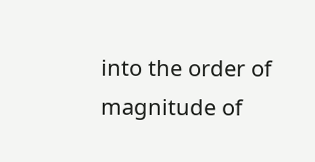into the order of magnitude of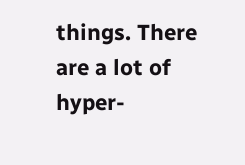things. There are a lot of hyper-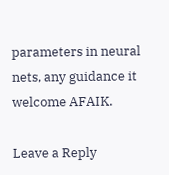parameters in neural nets, any guidance it welcome AFAIK.

Leave a Reply